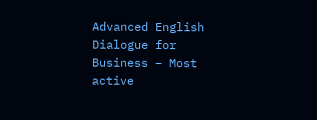Advanced English Dialogue for Business – Most active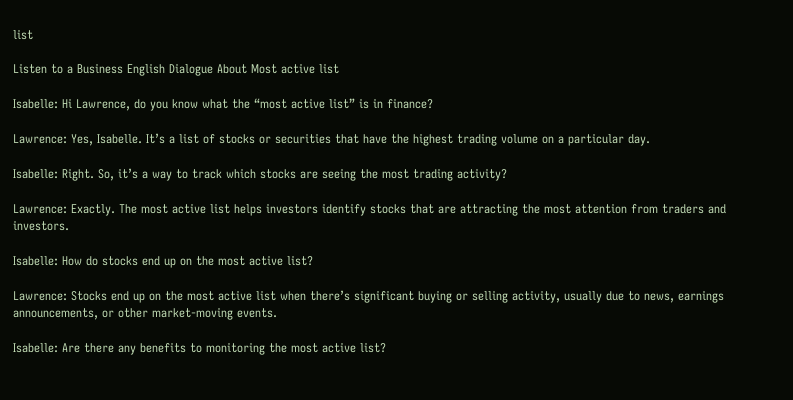list

Listen to a Business English Dialogue About Most active list

Isabelle: Hi Lawrence, do you know what the “most active list” is in finance?

Lawrence: Yes, Isabelle. It’s a list of stocks or securities that have the highest trading volume on a particular day.

Isabelle: Right. So, it’s a way to track which stocks are seeing the most trading activity?

Lawrence: Exactly. The most active list helps investors identify stocks that are attracting the most attention from traders and investors.

Isabelle: How do stocks end up on the most active list?

Lawrence: Stocks end up on the most active list when there’s significant buying or selling activity, usually due to news, earnings announcements, or other market-moving events.

Isabelle: Are there any benefits to monitoring the most active list?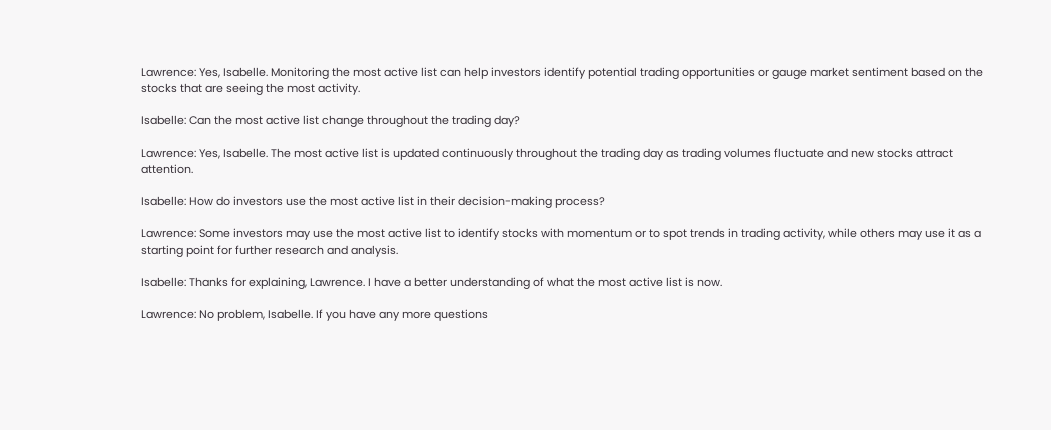Lawrence: Yes, Isabelle. Monitoring the most active list can help investors identify potential trading opportunities or gauge market sentiment based on the stocks that are seeing the most activity.

Isabelle: Can the most active list change throughout the trading day?

Lawrence: Yes, Isabelle. The most active list is updated continuously throughout the trading day as trading volumes fluctuate and new stocks attract attention.

Isabelle: How do investors use the most active list in their decision-making process?

Lawrence: Some investors may use the most active list to identify stocks with momentum or to spot trends in trading activity, while others may use it as a starting point for further research and analysis.

Isabelle: Thanks for explaining, Lawrence. I have a better understanding of what the most active list is now.

Lawrence: No problem, Isabelle. If you have any more questions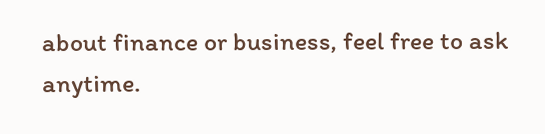about finance or business, feel free to ask anytime.